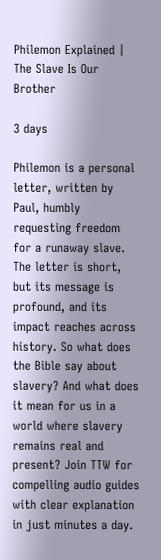Philemon Explained | The Slave Is Our Brother

3 days

Philemon is a personal letter, written by Paul, humbly requesting freedom for a runaway slave. The letter is short, but its message is profound, and its impact reaches across history. So what does the Bible say about slavery? And what does it mean for us in a world where slavery remains real and present? Join TTW for compelling audio guides with clear explanation in just minutes a day.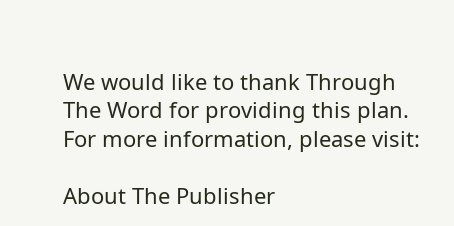We would like to thank Through The Word for providing this plan. For more information, please visit:

About The Publisher